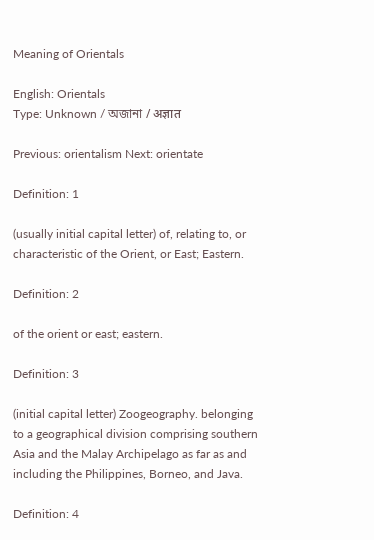Meaning of Orientals

English: Orientals
Type: Unknown / অজানা / अज्ञात

Previous: orientalism Next: orientate

Definition: 1

(usually initial capital letter) of, relating to, or characteristic of the Orient, or East; Eastern.

Definition: 2

of the orient or east; eastern.

Definition: 3

(initial capital letter) Zoogeography. belonging to a geographical division comprising southern Asia and the Malay Archipelago as far as and including the Philippines, Borneo, and Java.

Definition: 4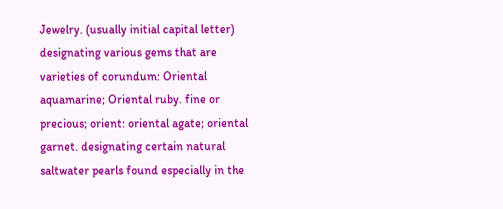Jewelry. (usually initial capital letter) designating various gems that are varieties of corundum: Oriental aquamarine; Oriental ruby. fine or precious; orient: oriental agate; oriental garnet. designating certain natural saltwater pearls found especially in the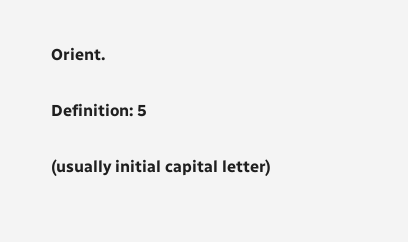Orient.

Definition: 5

(usually initial capital letter)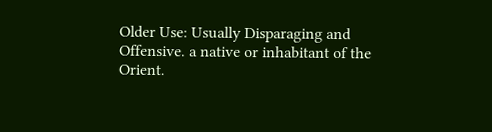Older Use: Usually Disparaging and Offensive. a native or inhabitant of the Orient.